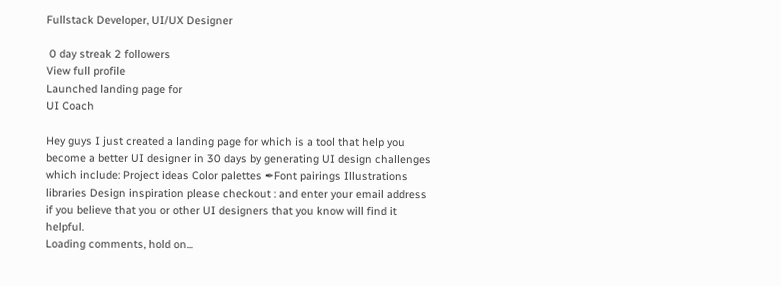Fullstack Developer, UI/UX Designer

 0 day streak 2 followers
View full profile
Launched landing page for
UI Coach

Hey guys I just created a landing page for which is a tool that help you become a better UI designer in 30 days by generating UI design challenges which include: Project ideas Color palettes ✒Font pairings Illustrations libraries Design inspiration please checkout : and enter your email address if you believe that you or other UI designers that you know will find it helpful.
Loading comments, hold on...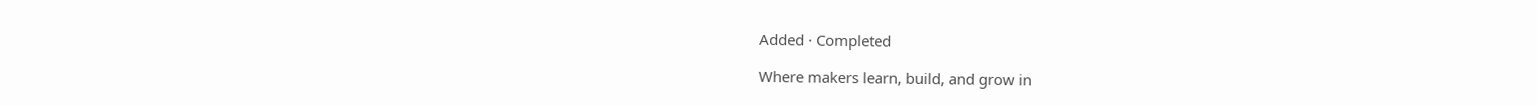Added · Completed

Where makers learn, build, and grow in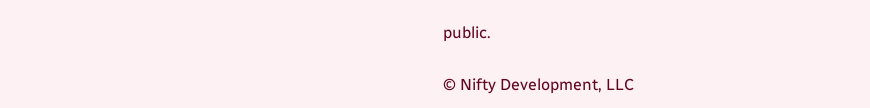public.

© Nifty Development, LLC